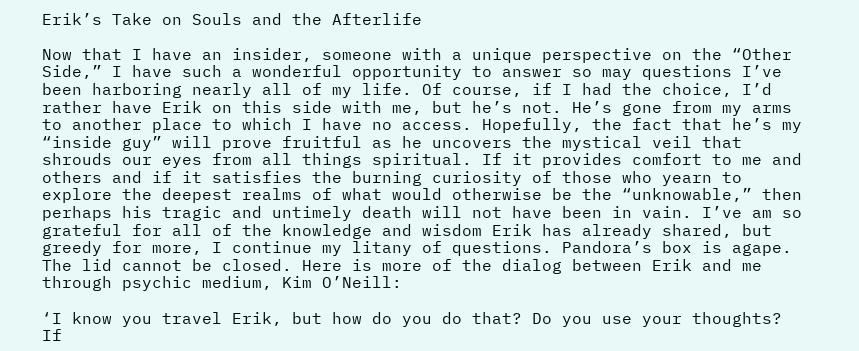Erik’s Take on Souls and the Afterlife

Now that I have an insider, someone with a unique perspective on the “Other Side,” I have such a wonderful opportunity to answer so may questions I’ve been harboring nearly all of my life. Of course, if I had the choice, I’d rather have Erik on this side with me, but he’s not. He’s gone from my arms to another place to which I have no access. Hopefully, the fact that he’s my “inside guy” will prove fruitful as he uncovers the mystical veil that shrouds our eyes from all things spiritual. If it provides comfort to me and others and if it satisfies the burning curiosity of those who yearn to explore the deepest realms of what would otherwise be the “unknowable,” then perhaps his tragic and untimely death will not have been in vain. I’ve am so grateful for all of the knowledge and wisdom Erik has already shared, but greedy for more, I continue my litany of questions. Pandora’s box is agape. The lid cannot be closed. Here is more of the dialog between Erik and me through psychic medium, Kim O’Neill:

‘I know you travel Erik, but how do you do that? Do you use your thoughts? If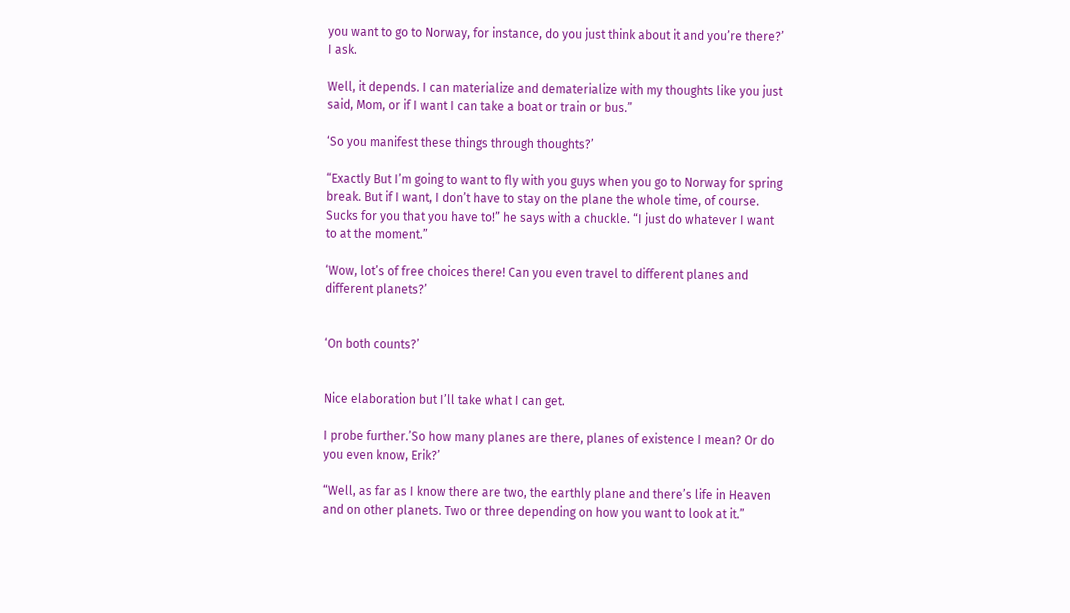you want to go to Norway, for instance, do you just think about it and you’re there?’ I ask.

Well, it depends. I can materialize and dematerialize with my thoughts like you just said, Mom, or if I want I can take a boat or train or bus.”

‘So you manifest these things through thoughts?’

“Exactly But I’m going to want to fly with you guys when you go to Norway for spring break. But if I want, I don’t have to stay on the plane the whole time, of course. Sucks for you that you have to!” he says with a chuckle. “I just do whatever I want to at the moment.”

‘Wow, lot’s of free choices there! Can you even travel to different planes and different planets?’


‘On both counts?’


Nice elaboration but I’ll take what I can get.

I probe further.’So how many planes are there, planes of existence I mean? Or do you even know, Erik?’

“Well, as far as I know there are two, the earthly plane and there’s life in Heaven and on other planets. Two or three depending on how you want to look at it.”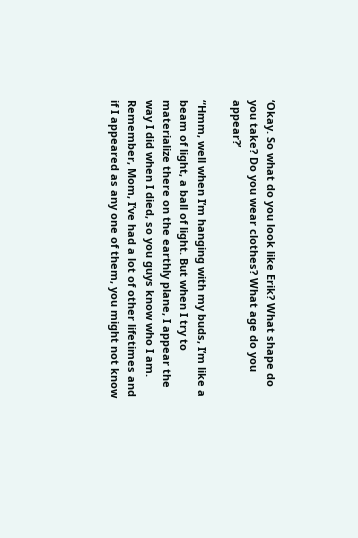‘Okay. So what do you look like Erik? What shape do you take? Do you wear clothes? What age do you appear?’

“Hmm, well when I’m hanging with my buds, I’m like a beam of light, a ball of light. But when I try to materialize there on the earthly plane, I appear the way I did when I died, so you guys know who I am. Remember, Mom, I’ve had a lot of other lifetimes and if I appeared as any one of them, you might not know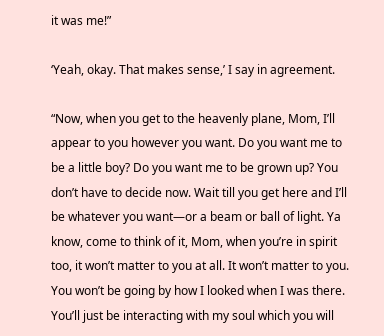it was me!”

‘Yeah, okay. That makes sense,’ I say in agreement.

“Now, when you get to the heavenly plane, Mom, I’ll appear to you however you want. Do you want me to be a little boy? Do you want me to be grown up? You don’t have to decide now. Wait till you get here and I’ll be whatever you want—or a beam or ball of light. Ya know, come to think of it, Mom, when you’re in spirit too, it won’t matter to you at all. It won’t matter to you. You won’t be going by how I looked when I was there. You’ll just be interacting with my soul which you will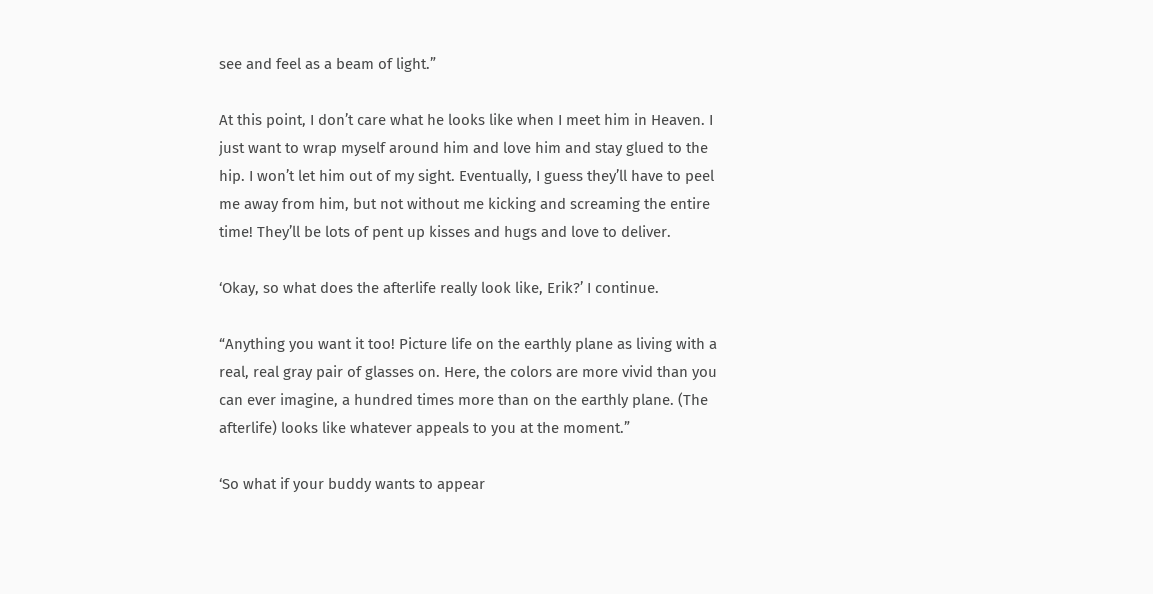see and feel as a beam of light.”

At this point, I don’t care what he looks like when I meet him in Heaven. I just want to wrap myself around him and love him and stay glued to the hip. I won’t let him out of my sight. Eventually, I guess they’ll have to peel me away from him, but not without me kicking and screaming the entire time! They’ll be lots of pent up kisses and hugs and love to deliver.

‘Okay, so what does the afterlife really look like, Erik?’ I continue.

“Anything you want it too! Picture life on the earthly plane as living with a real, real gray pair of glasses on. Here, the colors are more vivid than you can ever imagine, a hundred times more than on the earthly plane. (The afterlife) looks like whatever appeals to you at the moment.”

‘So what if your buddy wants to appear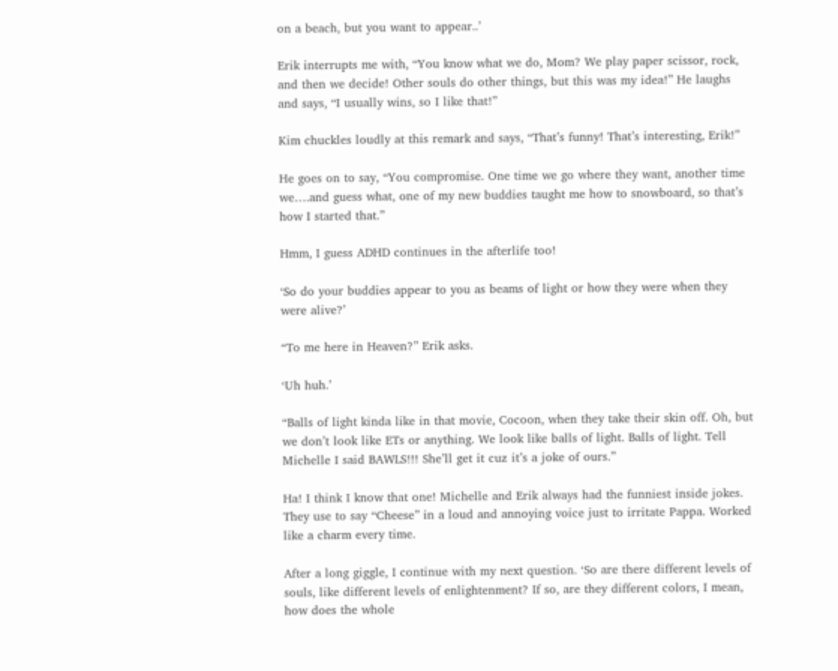on a beach, but you want to appear..’

Erik interrupts me with, “You know what we do, Mom? We play paper scissor, rock, and then we decide! Other souls do other things, but this was my idea!” He laughs and says, “I usually wins, so I like that!”

Kim chuckles loudly at this remark and says, “That’s funny! That’s interesting, Erik!”

He goes on to say, “You compromise. One time we go where they want, another time we….and guess what, one of my new buddies taught me how to snowboard, so that’s how I started that.”

Hmm, I guess ADHD continues in the afterlife too!

‘So do your buddies appear to you as beams of light or how they were when they were alive?’

“To me here in Heaven?” Erik asks.

‘Uh huh.’

“Balls of light kinda like in that movie, Cocoon, when they take their skin off. Oh, but we don’t look like ETs or anything. We look like balls of light. Balls of light. Tell Michelle I said BAWLS!!! She’ll get it cuz it’s a joke of ours.”

Ha! I think I know that one! Michelle and Erik always had the funniest inside jokes. They use to say “Cheese” in a loud and annoying voice just to irritate Pappa. Worked like a charm every time.

After a long giggle, I continue with my next question. ‘So are there different levels of souls, like different levels of enlightenment? If so, are they different colors, I mean, how does the whole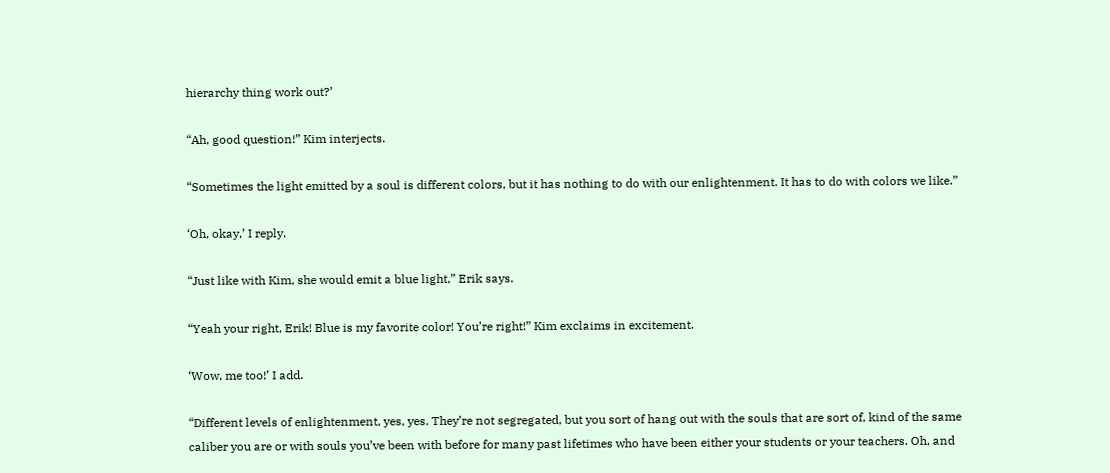hierarchy thing work out?’

“Ah, good question!” Kim interjects.

“Sometimes the light emitted by a soul is different colors, but it has nothing to do with our enlightenment. It has to do with colors we like.”

‘Oh, okay,’ I reply.

“Just like with Kim, she would emit a blue light,” Erik says.

“Yeah your right, Erik! Blue is my favorite color! You’re right!” Kim exclaims in excitement.

‘Wow, me too!’ I add.

“Different levels of enlightenment, yes, yes. They’re not segregated, but you sort of hang out with the souls that are sort of, kind of the same caliber you are or with souls you’ve been with before for many past lifetimes who have been either your students or your teachers. Oh, and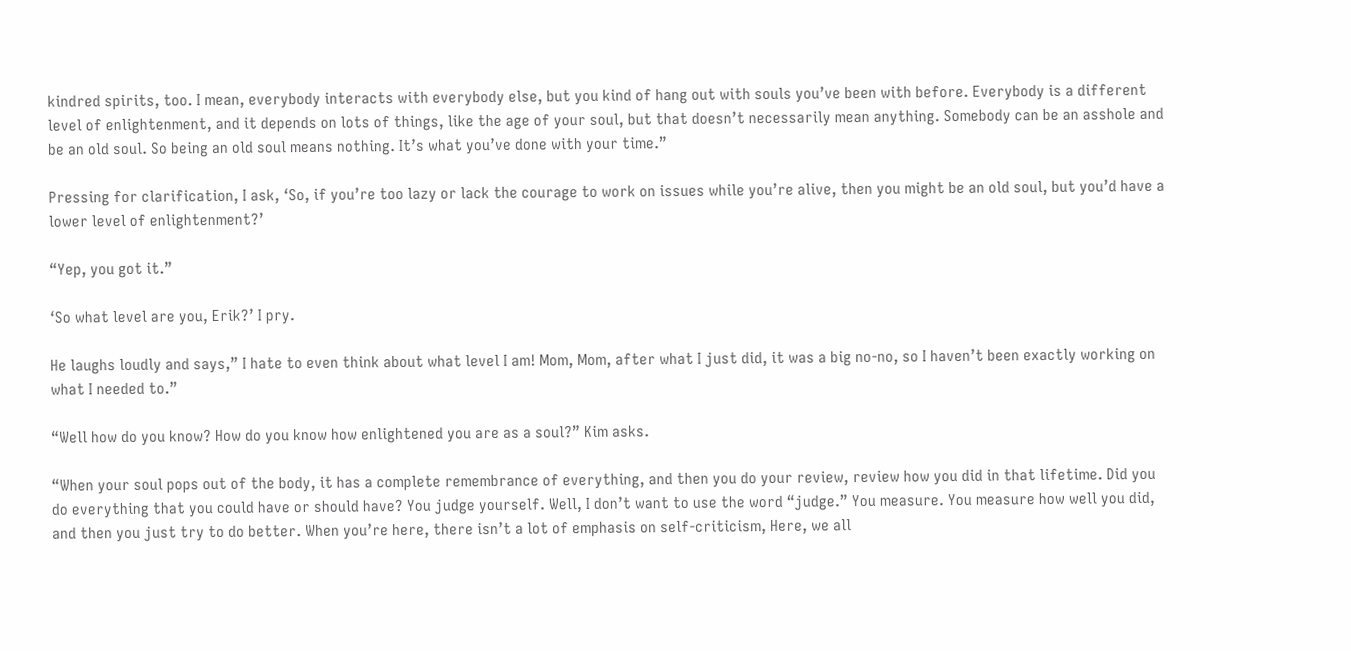kindred spirits, too. I mean, everybody interacts with everybody else, but you kind of hang out with souls you’ve been with before. Everybody is a different level of enlightenment, and it depends on lots of things, like the age of your soul, but that doesn’t necessarily mean anything. Somebody can be an asshole and be an old soul. So being an old soul means nothing. It’s what you’ve done with your time.”

Pressing for clarification, I ask, ‘So, if you’re too lazy or lack the courage to work on issues while you’re alive, then you might be an old soul, but you’d have a lower level of enlightenment?’

“Yep, you got it.”

‘So what level are you, Erik?’ I pry.

He laughs loudly and says,” I hate to even think about what level I am! Mom, Mom, after what I just did, it was a big no-no, so I haven’t been exactly working on what I needed to.”

“Well how do you know? How do you know how enlightened you are as a soul?” Kim asks.

“When your soul pops out of the body, it has a complete remembrance of everything, and then you do your review, review how you did in that lifetime. Did you do everything that you could have or should have? You judge yourself. Well, I don’t want to use the word “judge.” You measure. You measure how well you did, and then you just try to do better. When you’re here, there isn’t a lot of emphasis on self-criticism, Here, we all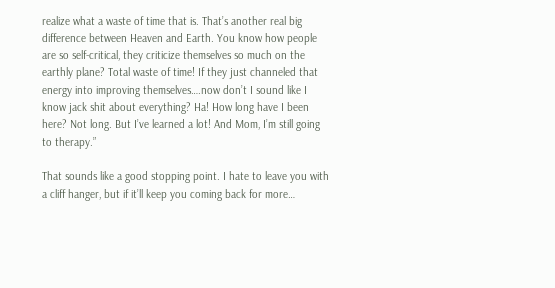realize what a waste of time that is. That’s another real big difference between Heaven and Earth. You know how people are so self-critical, they criticize themselves so much on the earthly plane? Total waste of time! If they just channeled that energy into improving themselves….now don’t I sound like I know jack shit about everything? Ha! How long have I been here? Not long. But I’ve learned a lot! And Mom, I’m still going to therapy.”

That sounds like a good stopping point. I hate to leave you with a cliff hanger, but if it’ll keep you coming back for more…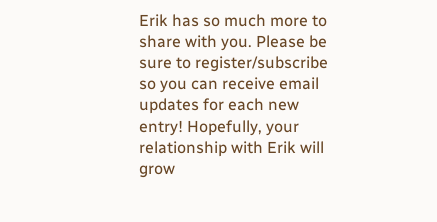Erik has so much more to share with you. Please be sure to register/subscribe so you can receive email updates for each new entry! Hopefully, your relationship with Erik will grow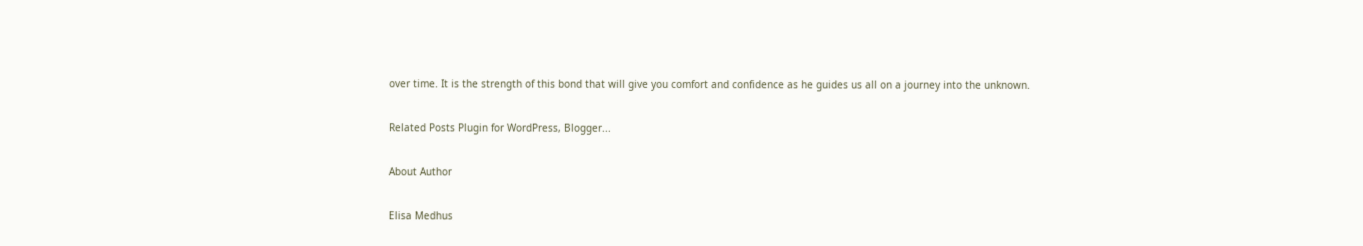over time. It is the strength of this bond that will give you comfort and confidence as he guides us all on a journey into the unknown.

Related Posts Plugin for WordPress, Blogger...

About Author

Elisa Medhus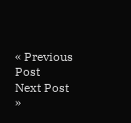« Previous Post
Next Post »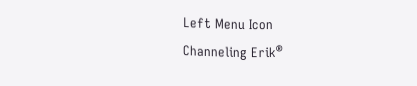Left Menu Icon
Channeling Erik®